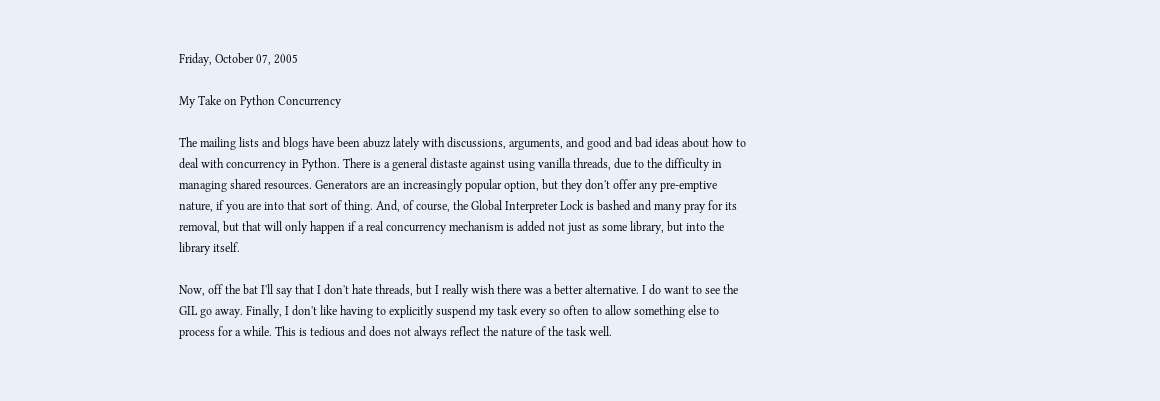Friday, October 07, 2005

My Take on Python Concurrency

The mailing lists and blogs have been abuzz lately with discussions, arguments, and good and bad ideas about how to deal with concurrency in Python. There is a general distaste against using vanilla threads, due to the difficulty in managing shared resources. Generators are an increasingly popular option, but they don't offer any pre-emptive nature, if you are into that sort of thing. And, of course, the Global Interpreter Lock is bashed and many pray for its removal, but that will only happen if a real concurrency mechanism is added not just as some library, but into the library itself.

Now, off the bat I'll say that I don't hate threads, but I really wish there was a better alternative. I do want to see the GIL go away. Finally, I don't like having to explicitly suspend my task every so often to allow something else to process for a while. This is tedious and does not always reflect the nature of the task well.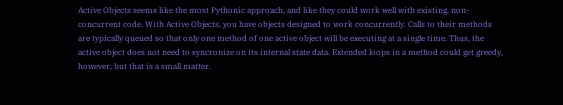Active Objects seems like the most Pythonic approach, and like they could work well with existing, non-concurrent code. With Active Objects, you have objects designed to work concurrently. Calls to their methods are typically queued so that only one method of one active object will be executing at a single time. Thus, the active object does not need to syncronize on its internal state data. Extended loops in a method could get greedy, however, but that is a small matter.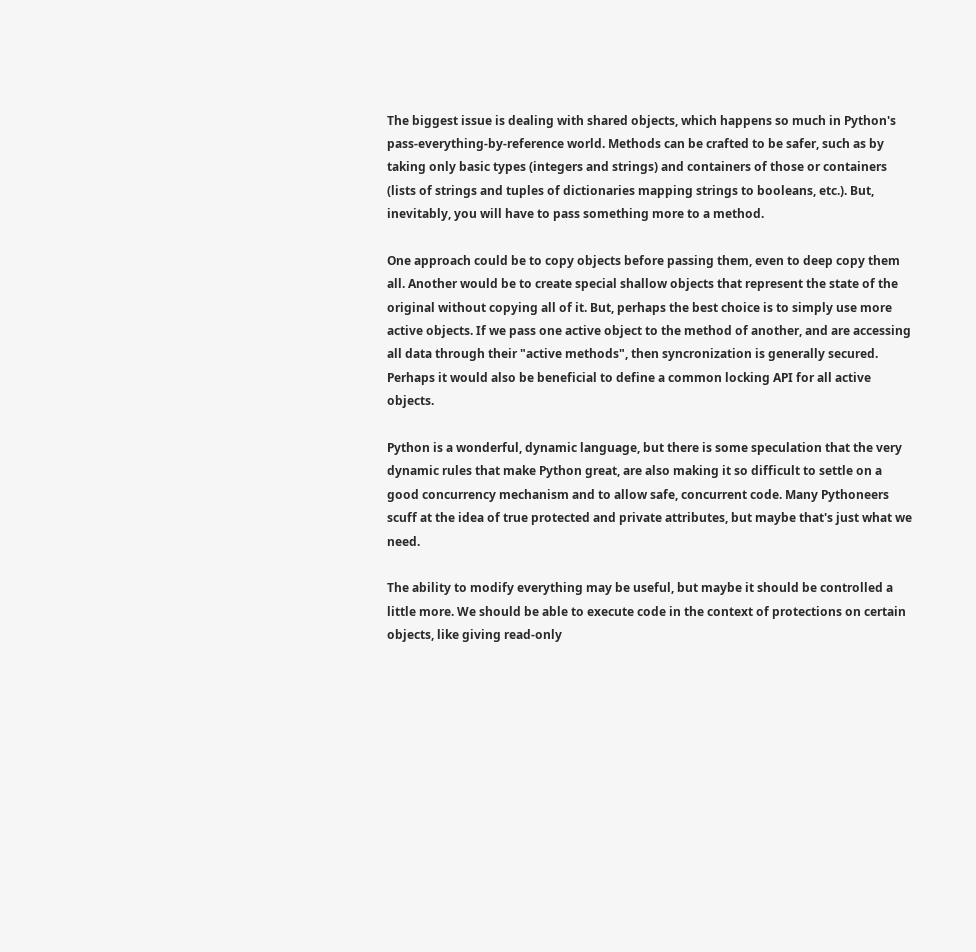The biggest issue is dealing with shared objects, which happens so much in Python's pass-everything-by-reference world. Methods can be crafted to be safer, such as by taking only basic types (integers and strings) and containers of those or containers (lists of strings and tuples of dictionaries mapping strings to booleans, etc.). But, inevitably, you will have to pass something more to a method.

One approach could be to copy objects before passing them, even to deep copy them all. Another would be to create special shallow objects that represent the state of the original without copying all of it. But, perhaps the best choice is to simply use more active objects. If we pass one active object to the method of another, and are accessing all data through their "active methods", then syncronization is generally secured. Perhaps it would also be beneficial to define a common locking API for all active objects.

Python is a wonderful, dynamic language, but there is some speculation that the very dynamic rules that make Python great, are also making it so difficult to settle on a good concurrency mechanism and to allow safe, concurrent code. Many Pythoneers scuff at the idea of true protected and private attributes, but maybe that's just what we need.

The ability to modify everything may be useful, but maybe it should be controlled a little more. We should be able to execute code in the context of protections on certain objects, like giving read-only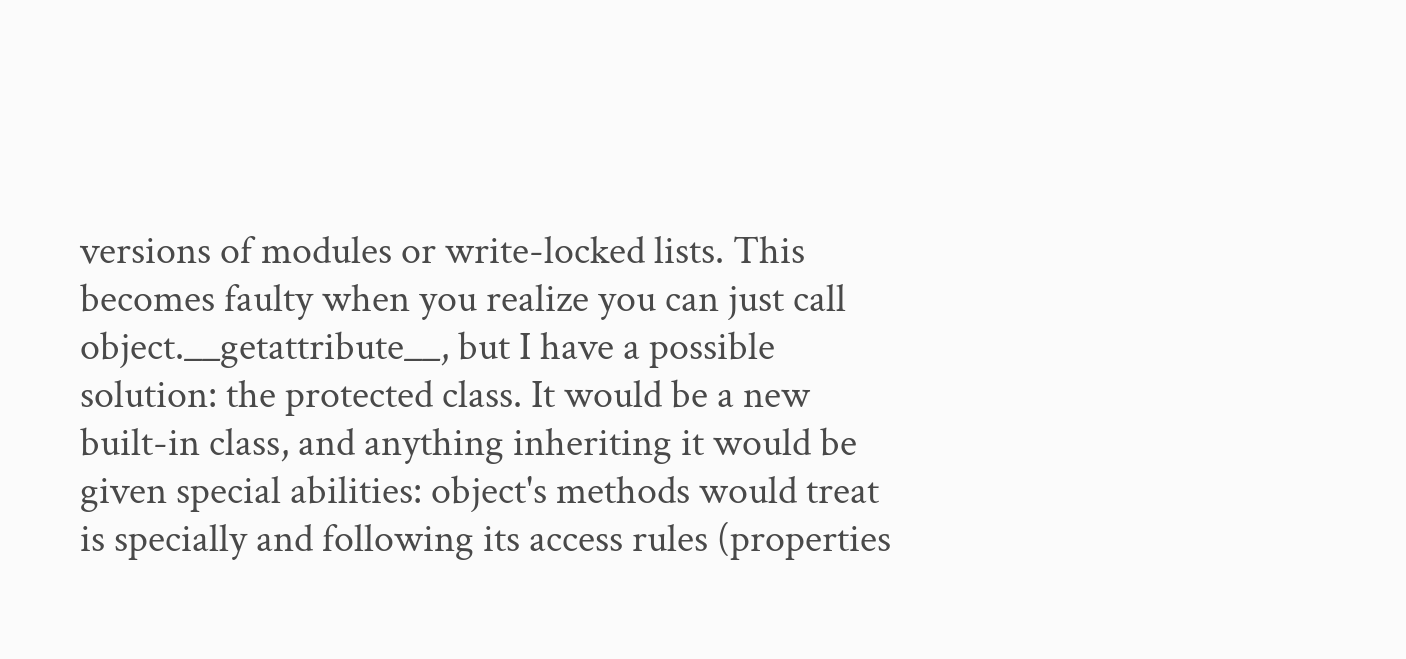versions of modules or write-locked lists. This becomes faulty when you realize you can just call object.__getattribute__, but I have a possible solution: the protected class. It would be a new built-in class, and anything inheriting it would be given special abilities: object's methods would treat is specially and following its access rules (properties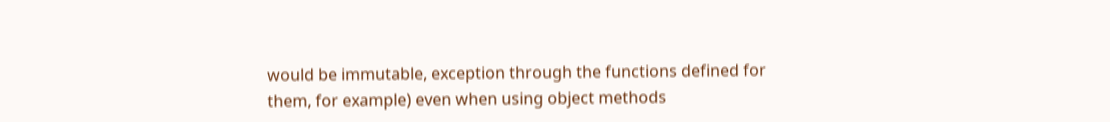would be immutable, exception through the functions defined for them, for example) even when using object methods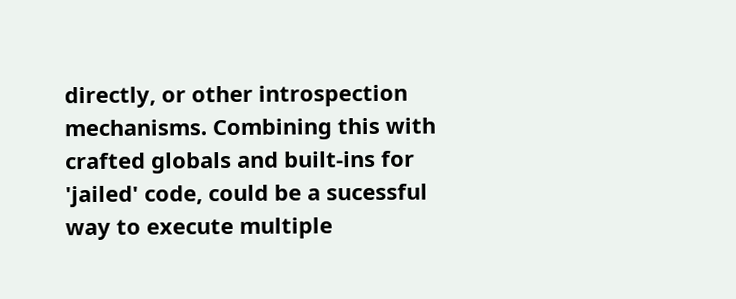directly, or other introspection mechanisms. Combining this with crafted globals and built-ins for 'jailed' code, could be a sucessful way to execute multiple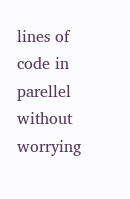lines of code in parellel without worrying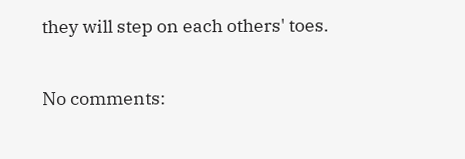they will step on each others' toes.

No comments: